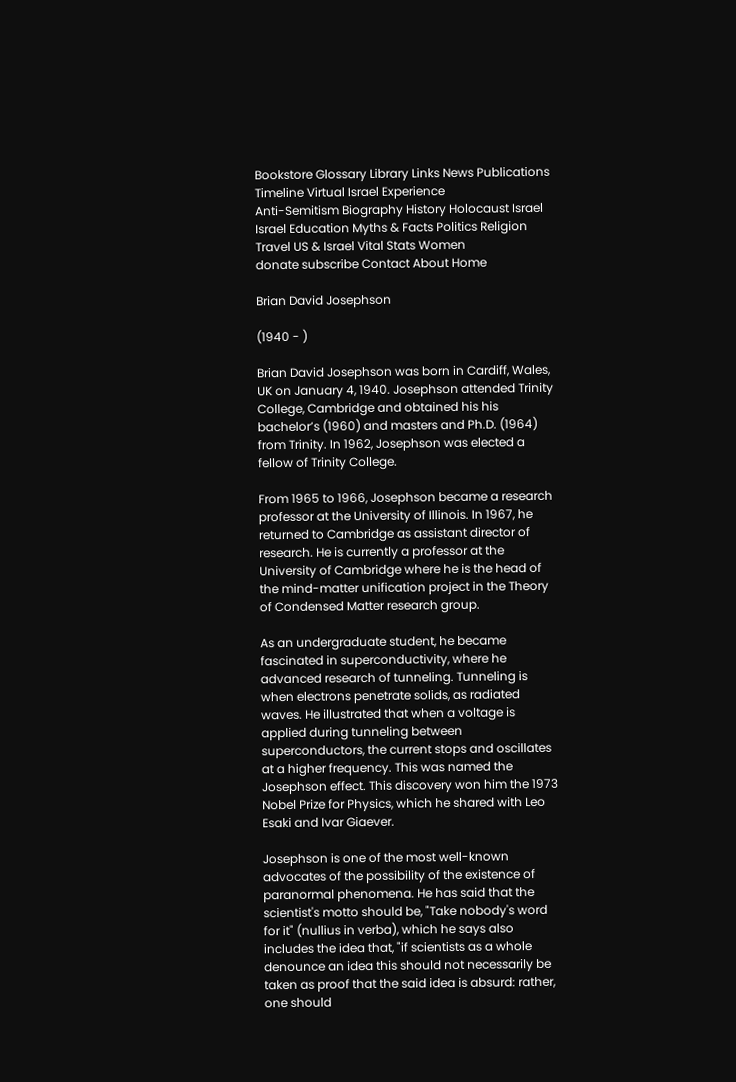Bookstore Glossary Library Links News Publications Timeline Virtual Israel Experience
Anti-Semitism Biography History Holocaust Israel Israel Education Myths & Facts Politics Religion Travel US & Israel Vital Stats Women
donate subscribe Contact About Home

Brian David Josephson

(1940 - )

Brian David Josephson was born in Cardiff, Wales, UK on January 4, 1940. Josephson attended Trinity College, Cambridge and obtained his his bachelor’s (1960) and masters and Ph.D. (1964) from Trinity. In 1962, Josephson was elected a fellow of Trinity College.

From 1965 to 1966, Josephson became a research professor at the University of Illinois. In 1967, he returned to Cambridge as assistant director of research. He is currently a professor at the University of Cambridge where he is the head of the mind-matter unification project in the Theory of Condensed Matter research group.

As an undergraduate student, he became fascinated in superconductivity, where he advanced research of tunneling. Tunneling is when electrons penetrate solids, as radiated waves. He illustrated that when a voltage is applied during tunneling between superconductors, the current stops and oscillates at a higher frequency. This was named the Josephson effect. This discovery won him the 1973 Nobel Prize for Physics, which he shared with Leo Esaki and Ivar Giaever.

Josephson is one of the most well-known advocates of the possibility of the existence of paranormal phenomena. He has said that the scientist's motto should be, "Take nobody's word for it" (nullius in verba), which he says also includes the idea that, "if scientists as a whole denounce an idea this should not necessarily be taken as proof that the said idea is absurd: rather, one should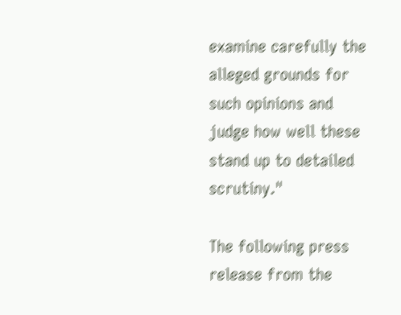examine carefully the alleged grounds for such opinions and judge how well these stand up to detailed scrutiny."

The following press release from the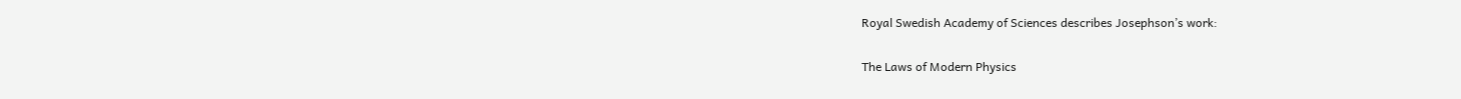Royal Swedish Academy of Sciences describes Josephson’s work:

The Laws of Modern Physics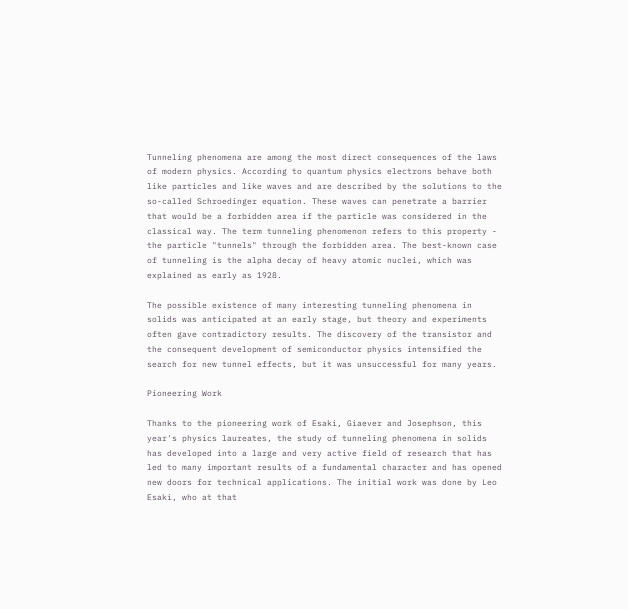Tunneling phenomena are among the most direct consequences of the laws of modern physics. According to quantum physics electrons behave both like particles and like waves and are described by the solutions to the so-called Schroedinger equation. These waves can penetrate a barrier that would be a forbidden area if the particle was considered in the classical way. The term tunneling phenomenon refers to this property - the particle "tunnels" through the forbidden area. The best-known case of tunneling is the alpha decay of heavy atomic nuclei, which was explained as early as 1928.

The possible existence of many interesting tunneling phenomena in solids was anticipated at an early stage, but theory and experiments often gave contradictory results. The discovery of the transistor and the consequent development of semiconductor physics intensified the search for new tunnel effects, but it was unsuccessful for many years.

Pioneering Work

Thanks to the pioneering work of Esaki, Giaever and Josephson, this year's physics laureates, the study of tunneling phenomena in solids has developed into a large and very active field of research that has led to many important results of a fundamental character and has opened new doors for technical applications. The initial work was done by Leo Esaki, who at that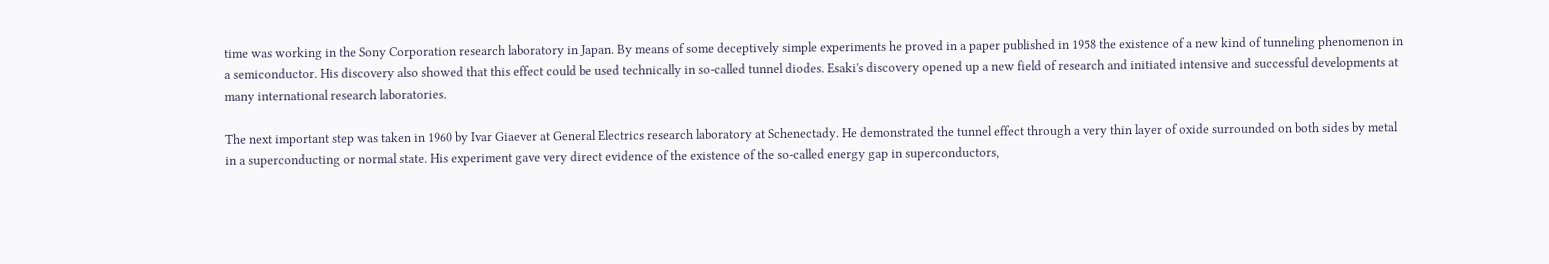time was working in the Sony Corporation research laboratory in Japan. By means of some deceptively simple experiments he proved in a paper published in 1958 the existence of a new kind of tunneling phenomenon in a semiconductor. His discovery also showed that this effect could be used technically in so-called tunnel diodes. Esaki's discovery opened up a new field of research and initiated intensive and successful developments at many international research laboratories.

The next important step was taken in 1960 by Ivar Giaever at General Electrics research laboratory at Schenectady. He demonstrated the tunnel effect through a very thin layer of oxide surrounded on both sides by metal in a superconducting or normal state. His experiment gave very direct evidence of the existence of the so-called energy gap in superconductors,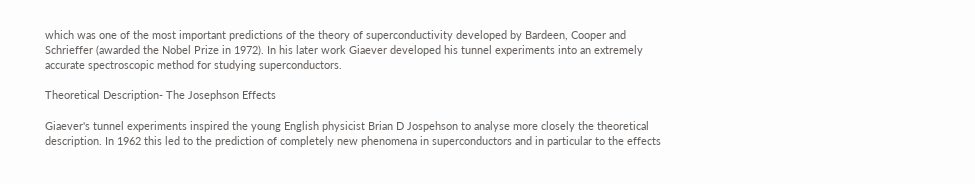which was one of the most important predictions of the theory of superconductivity developed by Bardeen, Cooper and Schrieffer (awarded the Nobel Prize in 1972). In his later work Giaever developed his tunnel experiments into an extremely accurate spectroscopic method for studying superconductors.

Theoretical Description- The Josephson Effects

Giaever's tunnel experiments inspired the young English physicist Brian D Jospehson to analyse more closely the theoretical description. In 1962 this led to the prediction of completely new phenomena in superconductors and in particular to the effects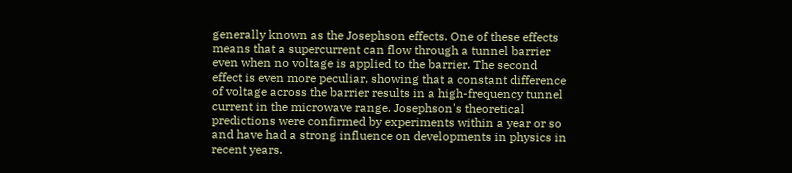generally known as the Josephson effects. One of these effects means that a supercurrent can flow through a tunnel barrier even when no voltage is applied to the barrier. The second effect is even more peculiar, showing that a constant difference of voltage across the barrier results in a high-frequency tunnel current in the microwave range. Josephson's theoretical predictions were confirmed by experiments within a year or so and have had a strong influence on developments in physics in recent years.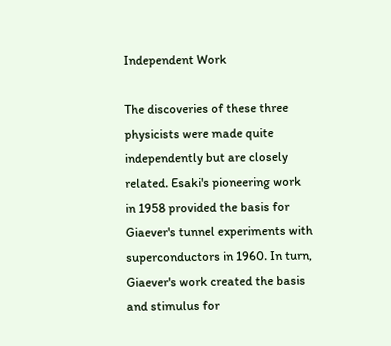Independent Work

The discoveries of these three physicists were made quite independently but are closely related. Esaki's pioneering work in 1958 provided the basis for Giaever's tunnel experiments with superconductors in 1960. In turn, Giaever's work created the basis and stimulus for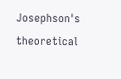Josephson's theoretical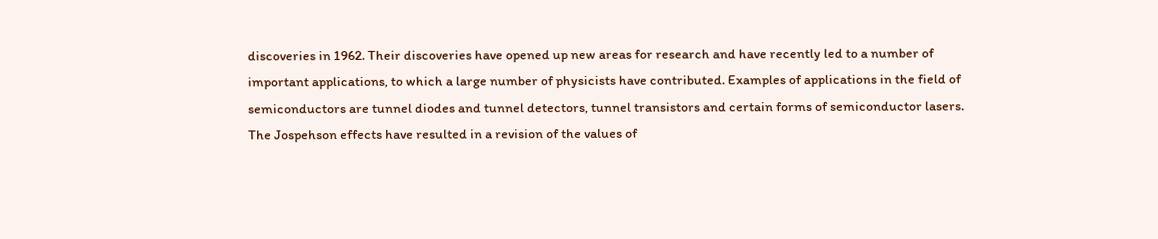discoveries in 1962. Their discoveries have opened up new areas for research and have recently led to a number of important applications, to which a large number of physicists have contributed. Examples of applications in the field of semiconductors are tunnel diodes and tunnel detectors, tunnel transistors and certain forms of semiconductor lasers. The Jospehson effects have resulted in a revision of the values of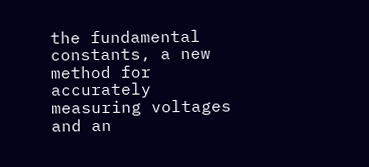the fundamental constants, a new method for accurately measuring voltages and an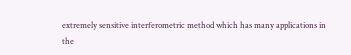extremely sensitive interferometric method which has many applications in the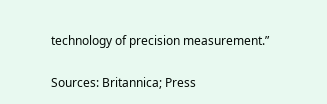technology of precision measurement.”

Sources: Britannica; Press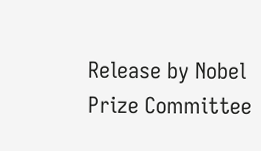Release by Nobel Prize Committee